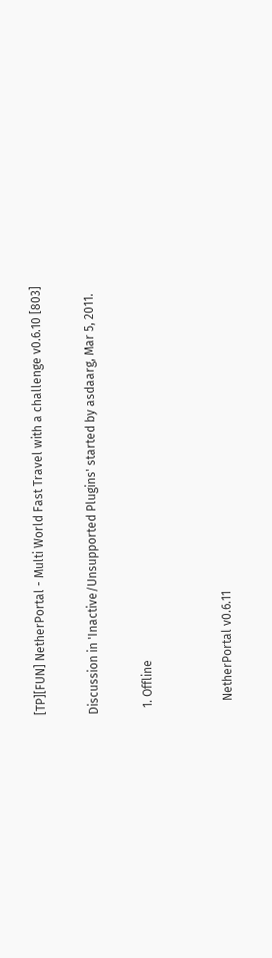[TP][FUN] NetherPortal - Multi World Fast Travel with a challenge v0.6.10 [803]

Discussion in 'Inactive/Unsupported Plugins' started by asdaarg, Mar 5, 2011.

  1. Offline


    NetherPortal v0.6.11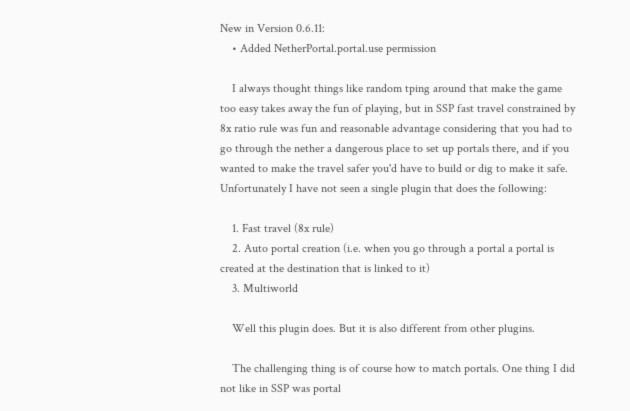New in Version 0.6.11:
    • Added NetherPortal.portal.use permission

    I always thought things like random tping around that make the game too easy takes away the fun of playing, but in SSP fast travel constrained by 8x ratio rule was fun and reasonable advantage considering that you had to go through the nether a dangerous place to set up portals there, and if you wanted to make the travel safer you'd have to build or dig to make it safe. Unfortunately I have not seen a single plugin that does the following:

    1. Fast travel (8x rule)
    2. Auto portal creation (i.e. when you go through a portal a portal is created at the destination that is linked to it)
    3. Multiworld

    Well this plugin does. But it is also different from other plugins.

    The challenging thing is of course how to match portals. One thing I did not like in SSP was portal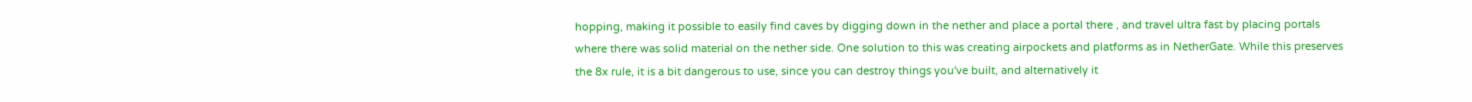hopping, making it possible to easily find caves by digging down in the nether and place a portal there , and travel ultra fast by placing portals where there was solid material on the nether side. One solution to this was creating airpockets and platforms as in NetherGate. While this preserves the 8x rule, it is a bit dangerous to use, since you can destroy things you've built, and alternatively it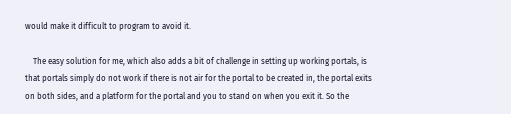would make it difficult to program to avoid it.

    The easy solution for me, which also adds a bit of challenge in setting up working portals, is that portals simply do not work if there is not air for the portal to be created in, the portal exits on both sides, and a platform for the portal and you to stand on when you exit it. So the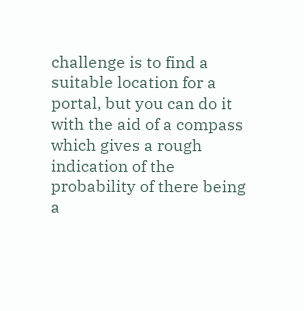challenge is to find a suitable location for a portal, but you can do it with the aid of a compass which gives a rough indication of the probability of there being a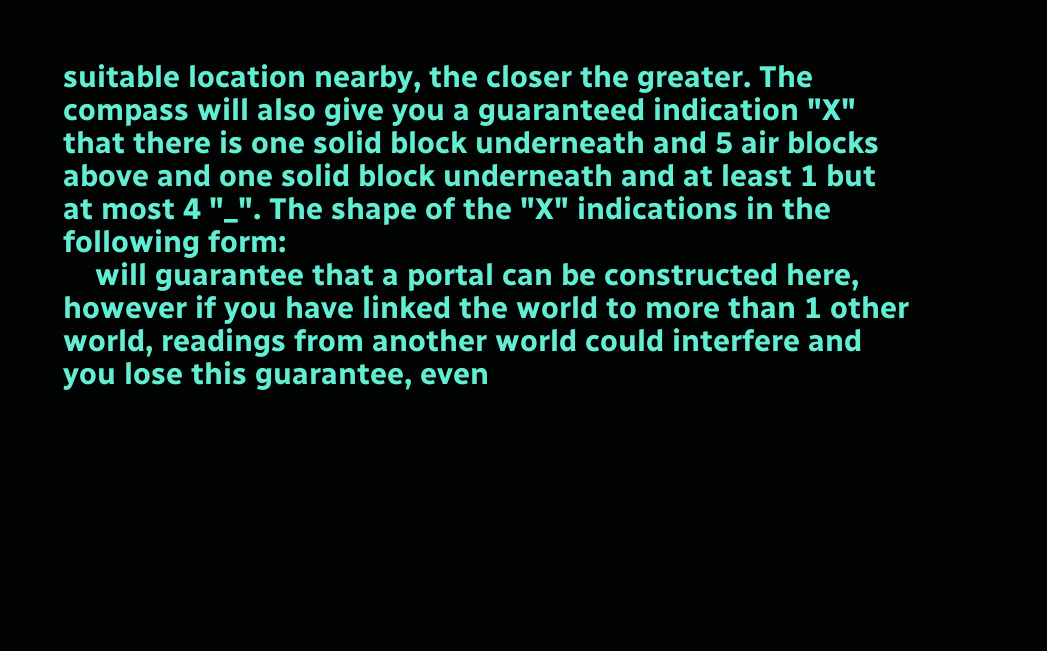suitable location nearby, the closer the greater. The compass will also give you a guaranteed indication "X" that there is one solid block underneath and 5 air blocks above and one solid block underneath and at least 1 but at most 4 "_". The shape of the "X" indications in the following form:
    will guarantee that a portal can be constructed here, however if you have linked the world to more than 1 other world, readings from another world could interfere and you lose this guarantee, even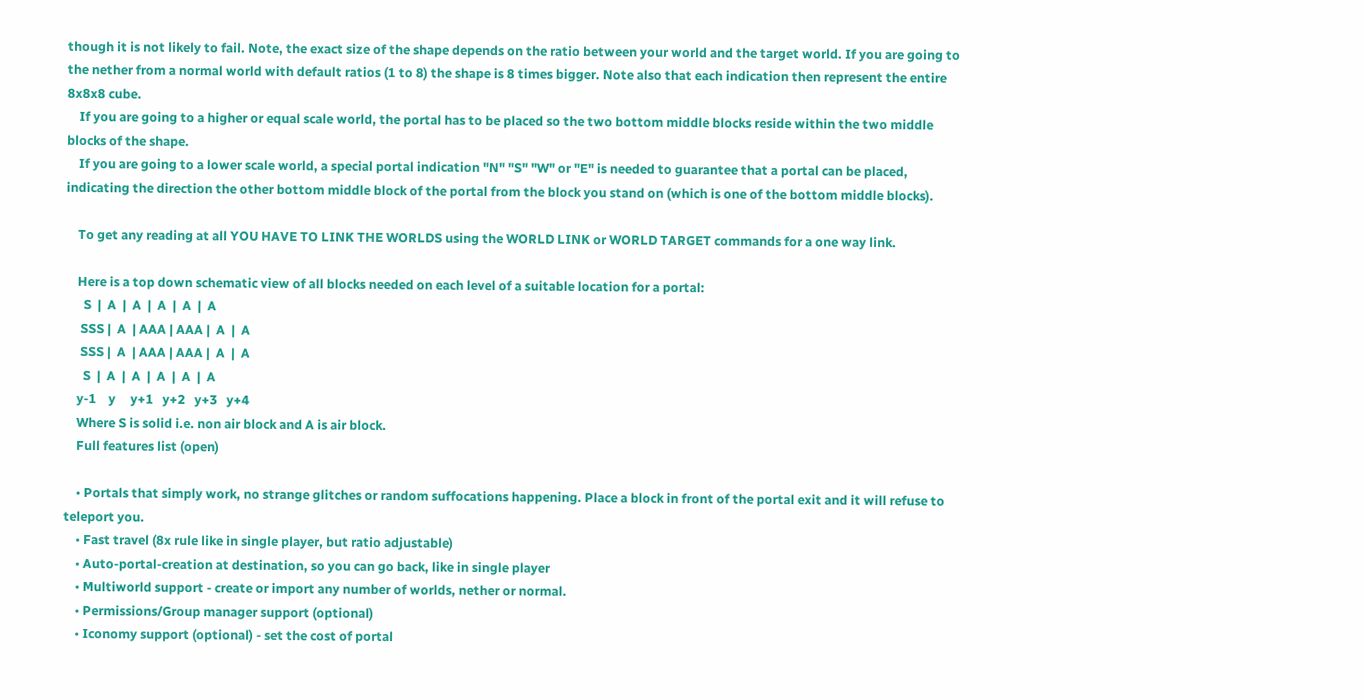though it is not likely to fail. Note, the exact size of the shape depends on the ratio between your world and the target world. If you are going to the nether from a normal world with default ratios (1 to 8) the shape is 8 times bigger. Note also that each indication then represent the entire 8x8x8 cube.
    If you are going to a higher or equal scale world, the portal has to be placed so the two bottom middle blocks reside within the two middle blocks of the shape.
    If you are going to a lower scale world, a special portal indication "N" "S" "W" or "E" is needed to guarantee that a portal can be placed, indicating the direction the other bottom middle block of the portal from the block you stand on (which is one of the bottom middle blocks).

    To get any reading at all YOU HAVE TO LINK THE WORLDS using the WORLD LINK or WORLD TARGET commands for a one way link.

    Here is a top down schematic view of all blocks needed on each level of a suitable location for a portal:
      S  |  A  |  A  |  A  |  A  |  A
     SSS |  A  | AAA | AAA |  A  |  A
     SSS |  A  | AAA | AAA |  A  |  A
      S  |  A  |  A  |  A  |  A  |  A
    y-1    y     y+1   y+2   y+3   y+4
    Where S is solid i.e. non air block and A is air block.
    Full features list (open)

    • Portals that simply work, no strange glitches or random suffocations happening. Place a block in front of the portal exit and it will refuse to teleport you.
    • Fast travel (8x rule like in single player, but ratio adjustable)
    • Auto-portal-creation at destination, so you can go back, like in single player
    • Multiworld support - create or import any number of worlds, nether or normal.
    • Permissions/Group manager support (optional)
    • Iconomy support (optional) - set the cost of portal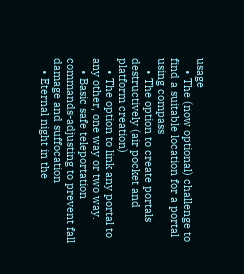usage
    • The (now optional) challenge to find a suitable location for a portal using compass
    • The option to create portals destructively (air pocket and platform creation)
    • The option to link any portal to any other, one way or two way.
    • Basic safe teleportation commands-adjusting to prevent fall damage and suffocation
    • Eternal night in the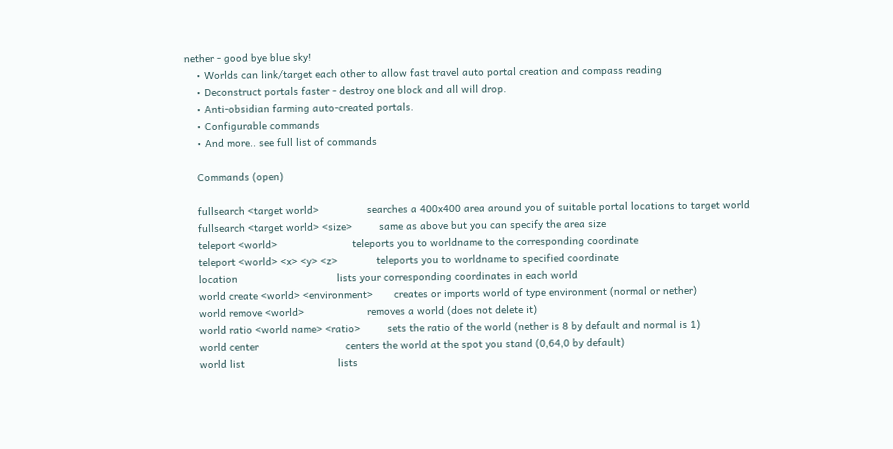nether - good bye blue sky!
    • Worlds can link/target each other to allow fast travel auto portal creation and compass reading
    • Deconstruct portals faster - destroy one block and all will drop.
    • Anti-obsidian farming auto-created portals.
    • Configurable commands
    • And more.. see full list of commands

    Commands (open)

    fullsearch <target world>                searches a 400x400 area around you of suitable portal locations to target world
    fullsearch <target world> <size>         same as above but you can specify the area size
    teleport <world>                         teleports you to worldname to the corresponding coordinate
    teleport <world> <x> <y> <z>             teleports you to worldname to specified coordinate
    location                                 lists your corresponding coordinates in each world
    world create <world> <environment>       creates or imports world of type environment (normal or nether)
    world remove <world>                     removes a world (does not delete it)
    world ratio <world name> <ratio>         sets the ratio of the world (nether is 8 by default and normal is 1)
    world center                             centers the world at the spot you stand (0,64,0 by default)
    world list                               lists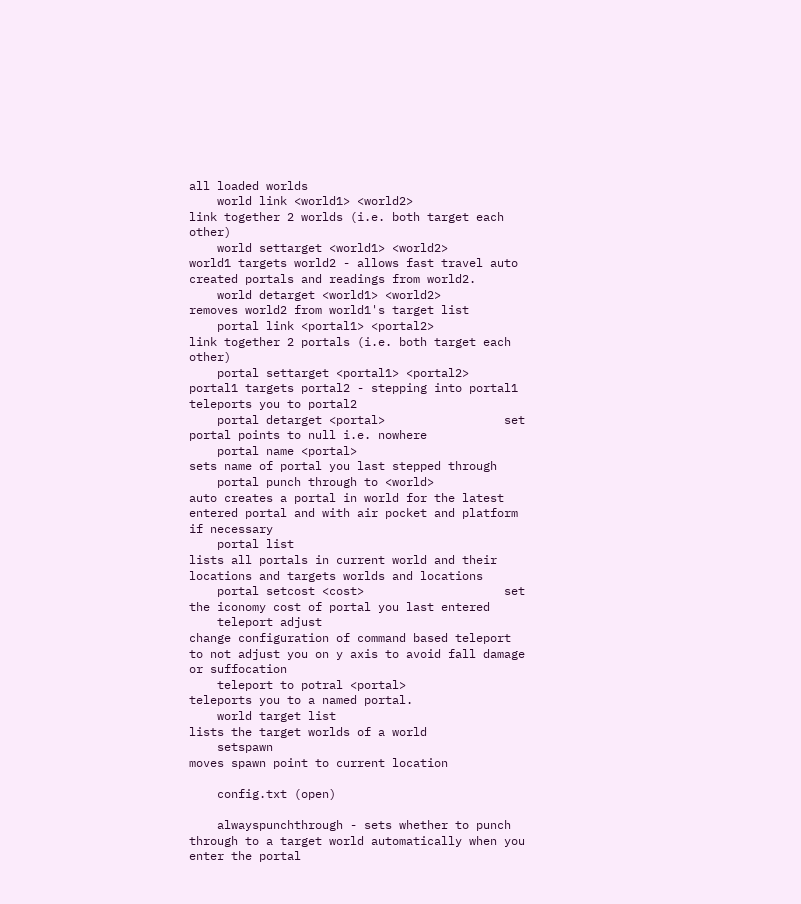all loaded worlds
    world link <world1> <world2>             link together 2 worlds (i.e. both target each other)
    world settarget <world1> <world2>        world1 targets world2 - allows fast travel auto created portals and readings from world2.
    world detarget <world1> <world2>         removes world2 from world1's target list
    portal link <portal1> <portal2>          link together 2 portals (i.e. both target each other)
    portal settarget <portal1> <portal2>     portal1 targets portal2 - stepping into portal1 teleports you to portal2
    portal detarget <portal>                 set portal points to null i.e. nowhere
    portal name <portal>                     sets name of portal you last stepped through
    portal punch through to <world>          auto creates a portal in world for the latest entered portal and with air pocket and platform if necessary
    portal list                              lists all portals in current world and their locations and targets worlds and locations
    portal setcost <cost>                    set the iconomy cost of portal you last entered
    teleport adjust                          change configuration of command based teleport to not adjust you on y axis to avoid fall damage or suffocation
    teleport to potral <portal>              teleports you to a named portal.
    world target list                        lists the target worlds of a world
    setspawn                                 moves spawn point to current location

    config.txt (open)

    alwayspunchthrough - sets whether to punch through to a target world automatically when you enter the portal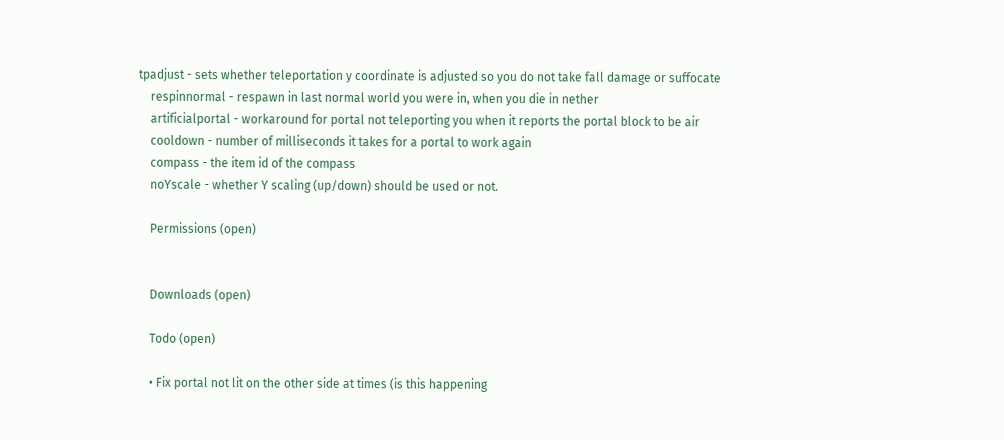tpadjust - sets whether teleportation y coordinate is adjusted so you do not take fall damage or suffocate
    respinnormal - respawn in last normal world you were in, when you die in nether
    artificialportal - workaround for portal not teleporting you when it reports the portal block to be air
    cooldown - number of milliseconds it takes for a portal to work again
    compass - the item id of the compass
    noYscale - whether Y scaling (up/down) should be used or not.

    Permissions (open)


    Downloads (open)

    Todo (open)

    • Fix portal not lit on the other side at times (is this happening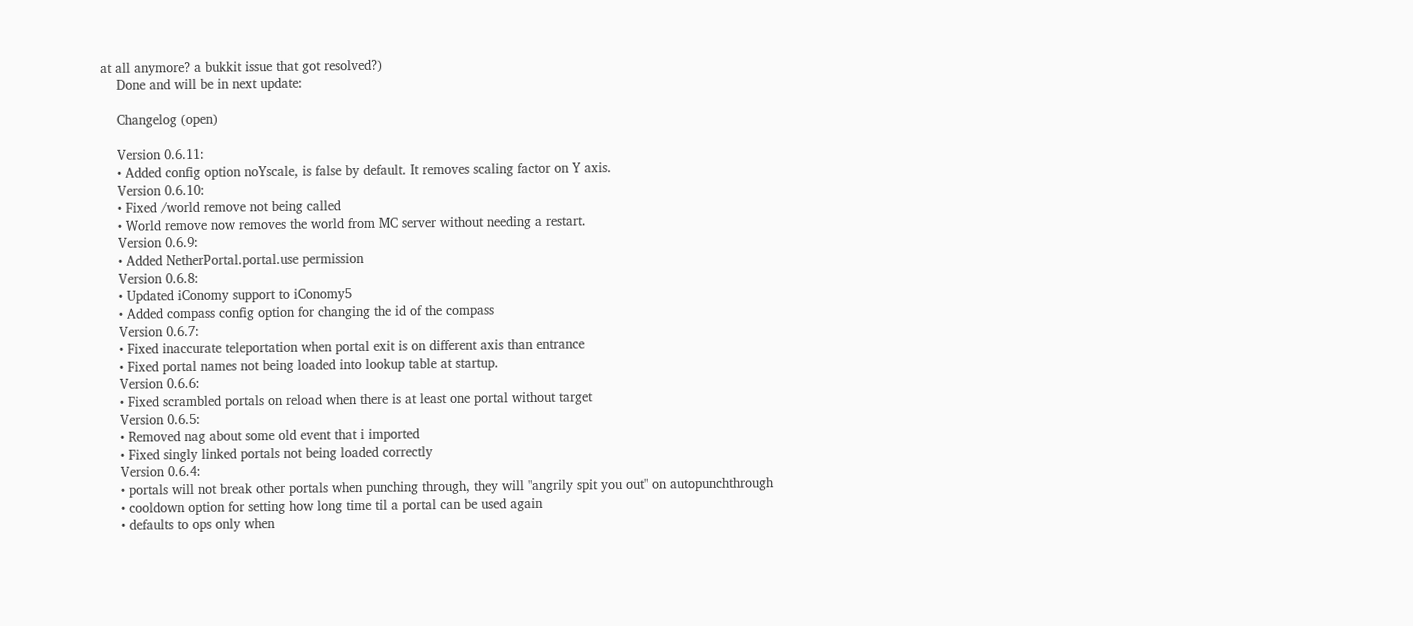at all anymore? a bukkit issue that got resolved?)
    Done and will be in next update:

    Changelog (open)

    Version 0.6.11:
    • Added config option noYscale, is false by default. It removes scaling factor on Y axis.
    Version 0.6.10:
    • Fixed /world remove not being called
    • World remove now removes the world from MC server without needing a restart.
    Version 0.6.9:
    • Added NetherPortal.portal.use permission
    Version 0.6.8:
    • Updated iConomy support to iConomy5
    • Added compass config option for changing the id of the compass
    Version 0.6.7:
    • Fixed inaccurate teleportation when portal exit is on different axis than entrance
    • Fixed portal names not being loaded into lookup table at startup.
    Version 0.6.6:
    • Fixed scrambled portals on reload when there is at least one portal without target
    Version 0.6.5:
    • Removed nag about some old event that i imported
    • Fixed singly linked portals not being loaded correctly
    Version 0.6.4:
    • portals will not break other portals when punching through, they will "angrily spit you out" on autopunchthrough
    • cooldown option for setting how long time til a portal can be used again
    • defaults to ops only when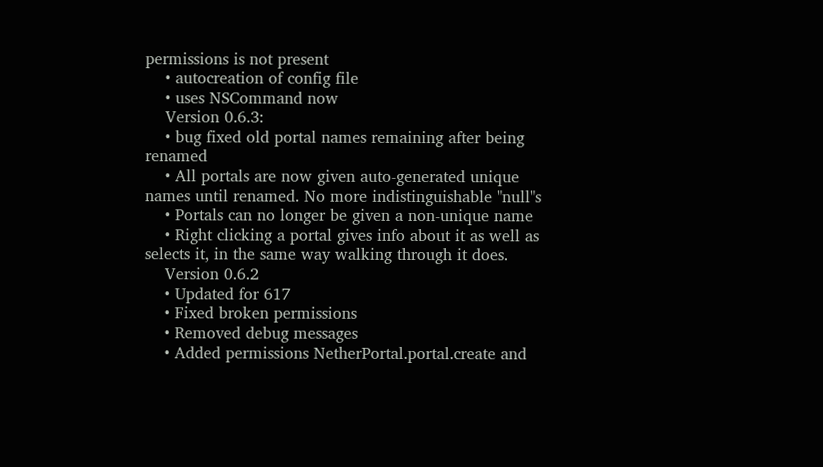permissions is not present
    • autocreation of config file
    • uses NSCommand now
    Version 0.6.3:
    • bug fixed old portal names remaining after being renamed
    • All portals are now given auto-generated unique names until renamed. No more indistinguishable "null"s
    • Portals can no longer be given a non-unique name
    • Right clicking a portal gives info about it as well as selects it, in the same way walking through it does.
    Version 0.6.2
    • Updated for 617
    • Fixed broken permissions
    • Removed debug messages
    • Added permissions NetherPortal.portal.create and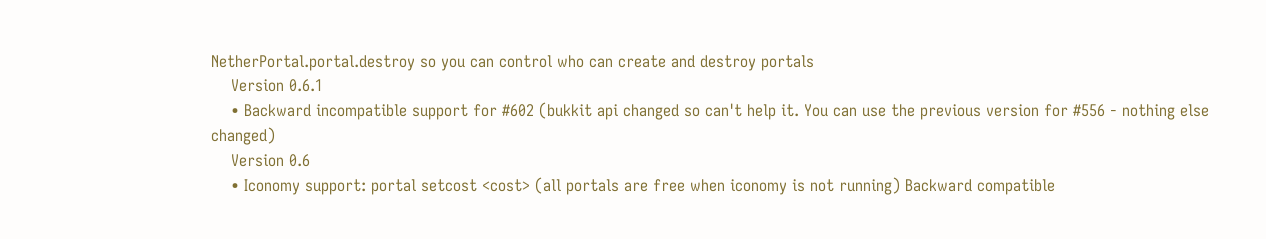NetherPortal.portal.destroy so you can control who can create and destroy portals
    Version 0.6.1
    • Backward incompatible support for #602 (bukkit api changed so can't help it. You can use the previous version for #556 - nothing else changed)
    Version 0.6
    • Iconomy support: portal setcost <cost> (all portals are free when iconomy is not running) Backward compatible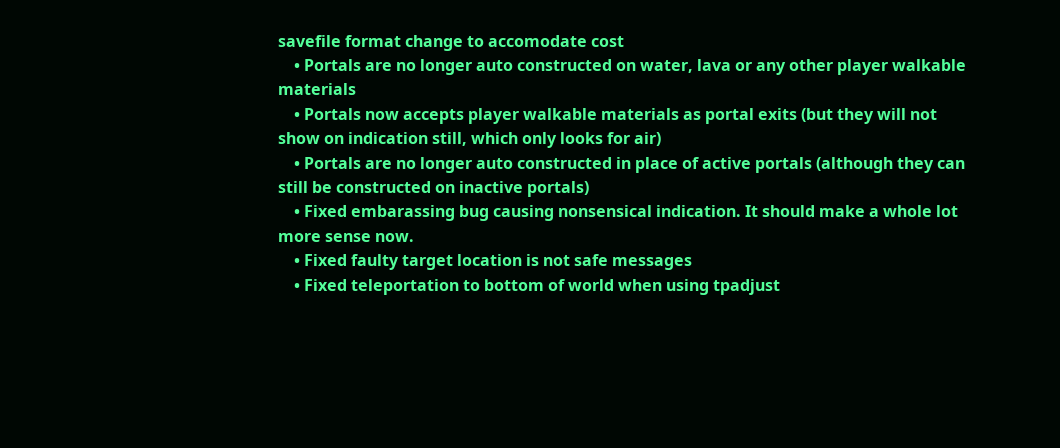savefile format change to accomodate cost
    • Portals are no longer auto constructed on water, lava or any other player walkable materials
    • Portals now accepts player walkable materials as portal exits (but they will not show on indication still, which only looks for air)
    • Portals are no longer auto constructed in place of active portals (although they can still be constructed on inactive portals)
    • Fixed embarassing bug causing nonsensical indication. It should make a whole lot more sense now.
    • Fixed faulty target location is not safe messages
    • Fixed teleportation to bottom of world when using tpadjust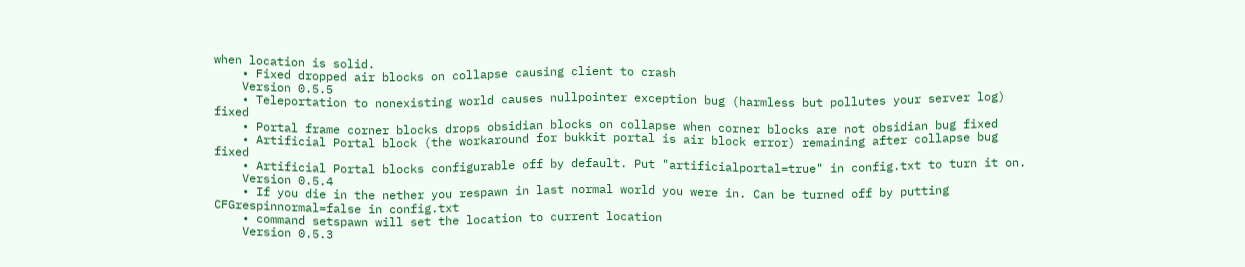when location is solid.
    • Fixed dropped air blocks on collapse causing client to crash
    Version 0.5.5
    • Teleportation to nonexisting world causes nullpointer exception bug (harmless but pollutes your server log) fixed
    • Portal frame corner blocks drops obsidian blocks on collapse when corner blocks are not obsidian bug fixed
    • Artificial Portal block (the workaround for bukkit portal is air block error) remaining after collapse bug fixed
    • Artificial Portal blocks configurable off by default. Put "artificialportal=true" in config.txt to turn it on.
    Version 0.5.4
    • If you die in the nether you respawn in last normal world you were in. Can be turned off by putting CFGrespinnormal=false in config.txt
    • command setspawn will set the location to current location
    Version 0.5.3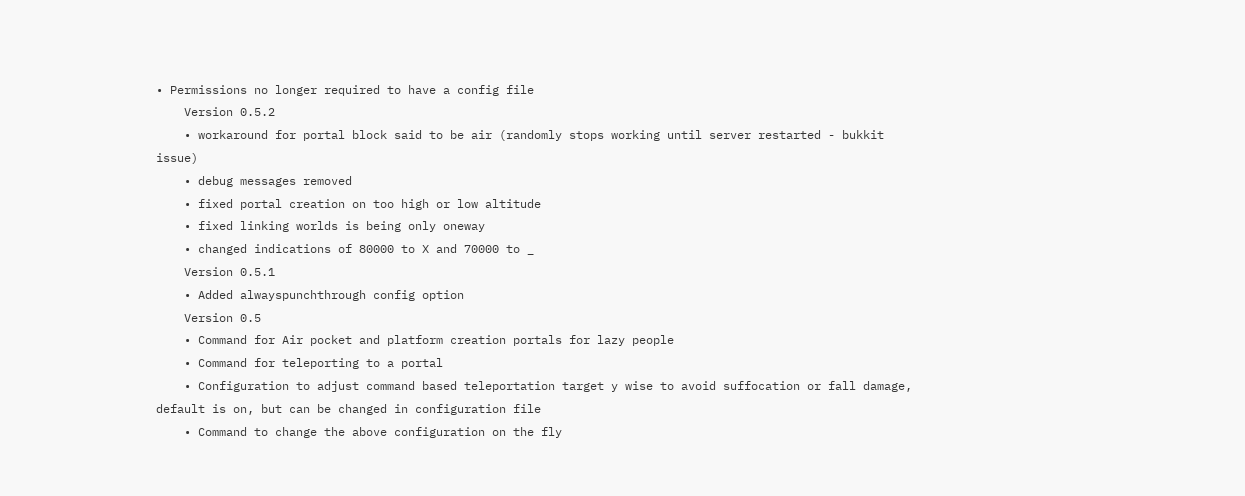• Permissions no longer required to have a config file
    Version 0.5.2
    • workaround for portal block said to be air (randomly stops working until server restarted - bukkit issue)
    • debug messages removed
    • fixed portal creation on too high or low altitude
    • fixed linking worlds is being only oneway
    • changed indications of 80000 to X and 70000 to _
    Version 0.5.1
    • Added alwayspunchthrough config option
    Version 0.5
    • Command for Air pocket and platform creation portals for lazy people
    • Command for teleporting to a portal
    • Configuration to adjust command based teleportation target y wise to avoid suffocation or fall damage, default is on, but can be changed in configuration file
    • Command to change the above configuration on the fly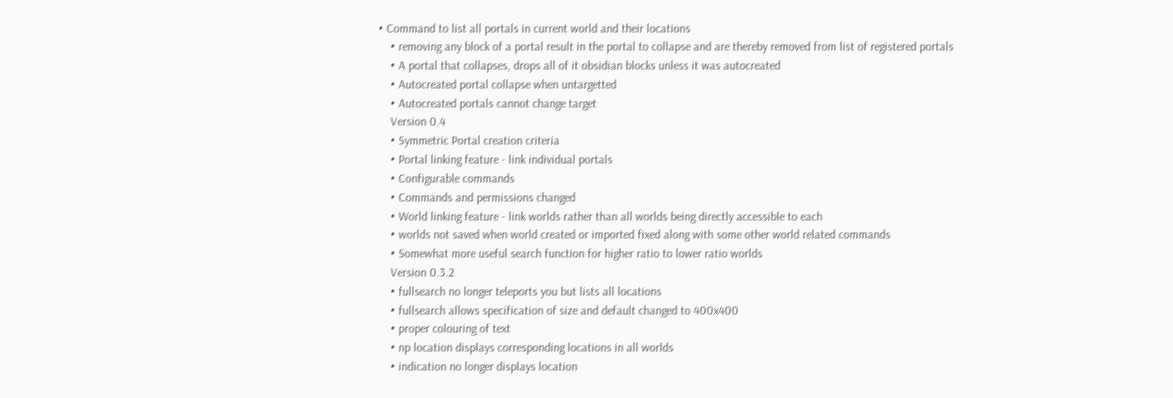• Command to list all portals in current world and their locations
    • removing any block of a portal result in the portal to collapse and are thereby removed from list of registered portals
    • A portal that collapses, drops all of it obsidian blocks unless it was autocreated
    • Autocreated portal collapse when untargetted
    • Autocreated portals cannot change target
    Version 0.4
    • Symmetric Portal creation criteria
    • Portal linking feature - link individual portals
    • Configurable commands
    • Commands and permissions changed
    • World linking feature - link worlds rather than all worlds being directly accessible to each
    • worlds not saved when world created or imported fixed along with some other world related commands
    • Somewhat more useful search function for higher ratio to lower ratio worlds
    Version 0.3.2
    • fullsearch no longer teleports you but lists all locations
    • fullsearch allows specification of size and default changed to 400x400
    • proper colouring of text
    • np location displays corresponding locations in all worlds
    • indication no longer displays location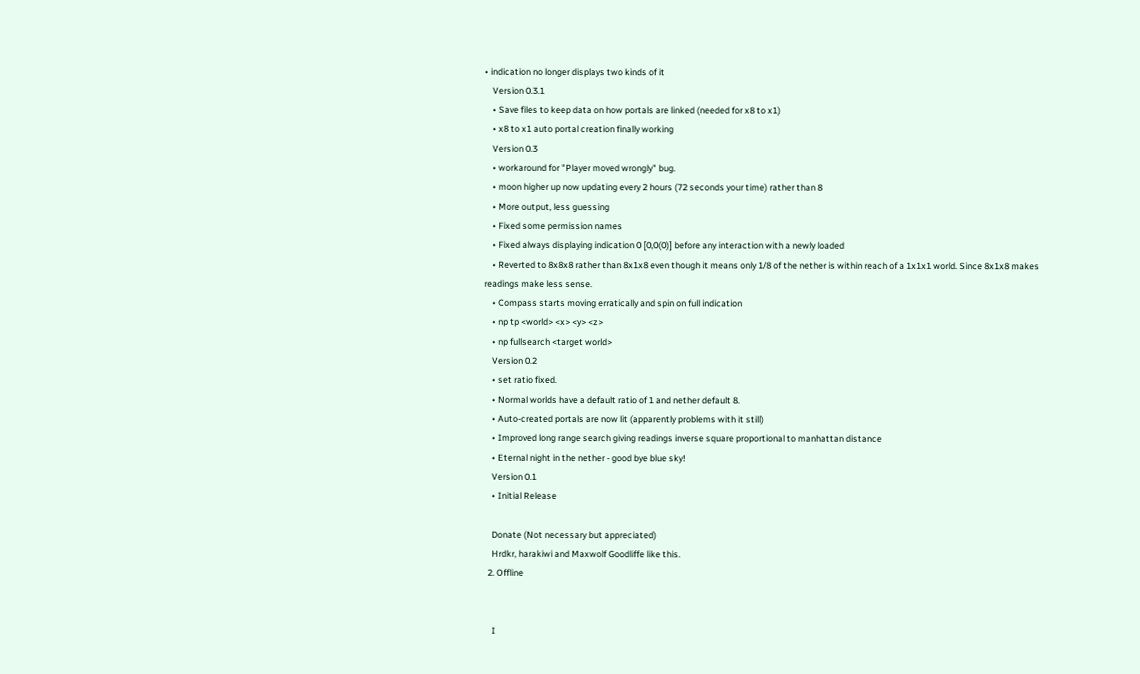• indication no longer displays two kinds of it
    Version 0.3.1
    • Save files to keep data on how portals are linked (needed for x8 to x1)
    • x8 to x1 auto portal creation finally working
    Version 0.3
    • workaround for "Player moved wrongly" bug.
    • moon higher up now updating every 2 hours (72 seconds your time) rather than 8
    • More output, less guessing
    • Fixed some permission names
    • Fixed always displaying indication 0 [0,0(0)] before any interaction with a newly loaded
    • Reverted to 8x8x8 rather than 8x1x8 even though it means only 1/8 of the nether is within reach of a 1x1x1 world. Since 8x1x8 makes readings make less sense.
    • Compass starts moving erratically and spin on full indication
    • np tp <world> <x> <y> <z>
    • np fullsearch <target world>
    Version 0.2
    • set ratio fixed.
    • Normal worlds have a default ratio of 1 and nether default 8.
    • Auto-created portals are now lit (apparently problems with it still)
    • Improved long range search giving readings inverse square proportional to manhattan distance
    • Eternal night in the nether - good bye blue sky!
    Version 0.1
    • Initial Release

    Donate (Not necessary but appreciated)
    Hrdkr, harakiwi and Maxwolf Goodliffe like this.
  2. Offline


    I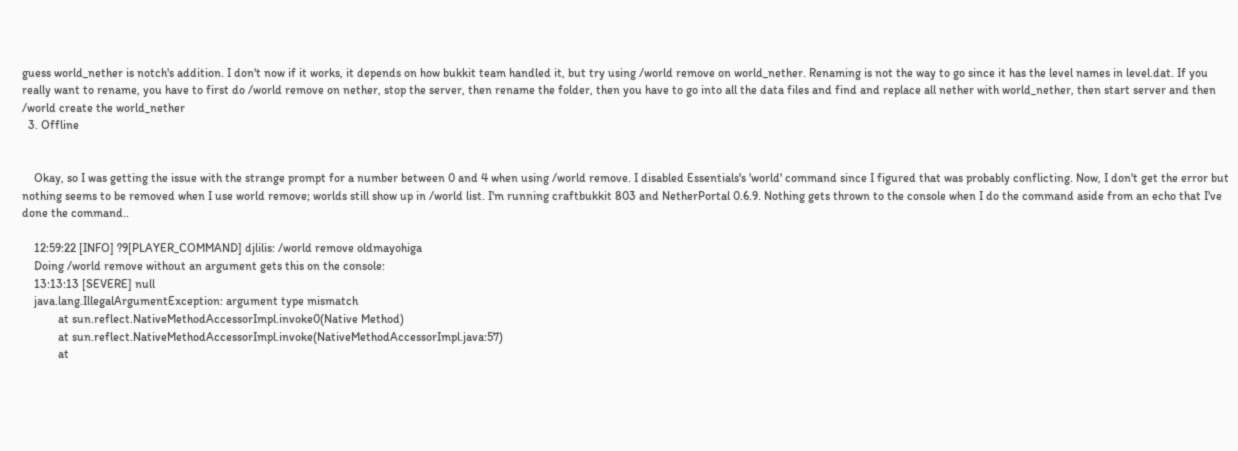guess world_nether is notch's addition. I don't now if it works, it depends on how bukkit team handled it, but try using /world remove on world_nether. Renaming is not the way to go since it has the level names in level.dat. If you really want to rename, you have to first do /world remove on nether, stop the server, then rename the folder, then you have to go into all the data files and find and replace all nether with world_nether, then start server and then /world create the world_nether
  3. Offline


    Okay, so I was getting the issue with the strange prompt for a number between 0 and 4 when using /world remove. I disabled Essentials's 'world' command since I figured that was probably conflicting. Now, I don't get the error but nothing seems to be removed when I use world remove; worlds still show up in /world list. I'm running craftbukkit 803 and NetherPortal 0.6.9. Nothing gets thrown to the console when I do the command aside from an echo that I've done the command..

    12:59:22 [INFO] ?9[PLAYER_COMMAND] djlilis: /world remove oldmayohiga
    Doing /world remove without an argument gets this on the console:
    13:13:13 [SEVERE] null
    java.lang.IllegalArgumentException: argument type mismatch
            at sun.reflect.NativeMethodAccessorImpl.invoke0(Native Method)
            at sun.reflect.NativeMethodAccessorImpl.invoke(NativeMethodAccessorImpl.java:57)
            at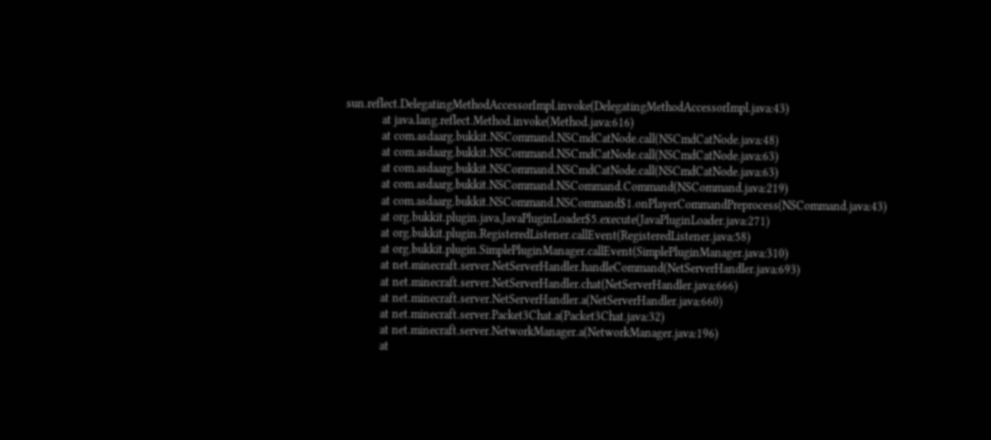sun.reflect.DelegatingMethodAccessorImpl.invoke(DelegatingMethodAccessorImpl.java:43)
            at java.lang.reflect.Method.invoke(Method.java:616)
            at com.asdaarg.bukkit.NSCommand.NSCmdCatNode.call(NSCmdCatNode.java:48)
            at com.asdaarg.bukkit.NSCommand.NSCmdCatNode.call(NSCmdCatNode.java:63)
            at com.asdaarg.bukkit.NSCommand.NSCmdCatNode.call(NSCmdCatNode.java:63)
            at com.asdaarg.bukkit.NSCommand.NSCommand.Command(NSCommand.java:219)
            at com.asdaarg.bukkit.NSCommand.NSCommand$1.onPlayerCommandPreprocess(NSCommand.java:43)
            at org.bukkit.plugin.java.JavaPluginLoader$5.execute(JavaPluginLoader.java:271)
            at org.bukkit.plugin.RegisteredListener.callEvent(RegisteredListener.java:58)
            at org.bukkit.plugin.SimplePluginManager.callEvent(SimplePluginManager.java:310)
            at net.minecraft.server.NetServerHandler.handleCommand(NetServerHandler.java:693)
            at net.minecraft.server.NetServerHandler.chat(NetServerHandler.java:666)
            at net.minecraft.server.NetServerHandler.a(NetServerHandler.java:660)
            at net.minecraft.server.Packet3Chat.a(Packet3Chat.java:32)
            at net.minecraft.server.NetworkManager.a(NetworkManager.java:196)
            at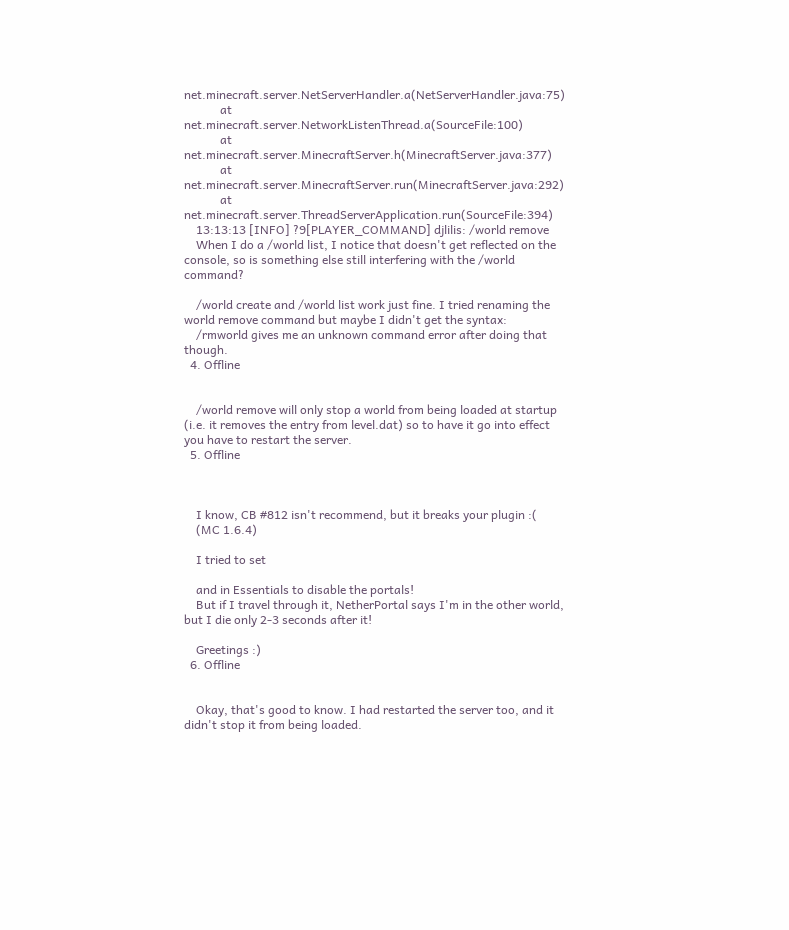net.minecraft.server.NetServerHandler.a(NetServerHandler.java:75)
            at net.minecraft.server.NetworkListenThread.a(SourceFile:100)
            at net.minecraft.server.MinecraftServer.h(MinecraftServer.java:377)
            at net.minecraft.server.MinecraftServer.run(MinecraftServer.java:292)
            at net.minecraft.server.ThreadServerApplication.run(SourceFile:394)
    13:13:13 [INFO] ?9[PLAYER_COMMAND] djlilis: /world remove
    When I do a /world list, I notice that doesn't get reflected on the console, so is something else still interfering with the /world command?

    /world create and /world list work just fine. I tried renaming the world remove command but maybe I didn't get the syntax:
    /rmworld gives me an unknown command error after doing that though.
  4. Offline


    /world remove will only stop a world from being loaded at startup (i.e. it removes the entry from level.dat) so to have it go into effect you have to restart the server.
  5. Offline



    I know, CB #812 isn't recommend, but it breaks your plugin :(
    (MC 1.6.4)

    I tried to set

    and in Essentials to disable the portals!
    But if I travel through it, NetherPortal says I'm in the other world, but I die only 2-3 seconds after it!

    Greetings :)
  6. Offline


    Okay, that's good to know. I had restarted the server too, and it didn't stop it from being loaded.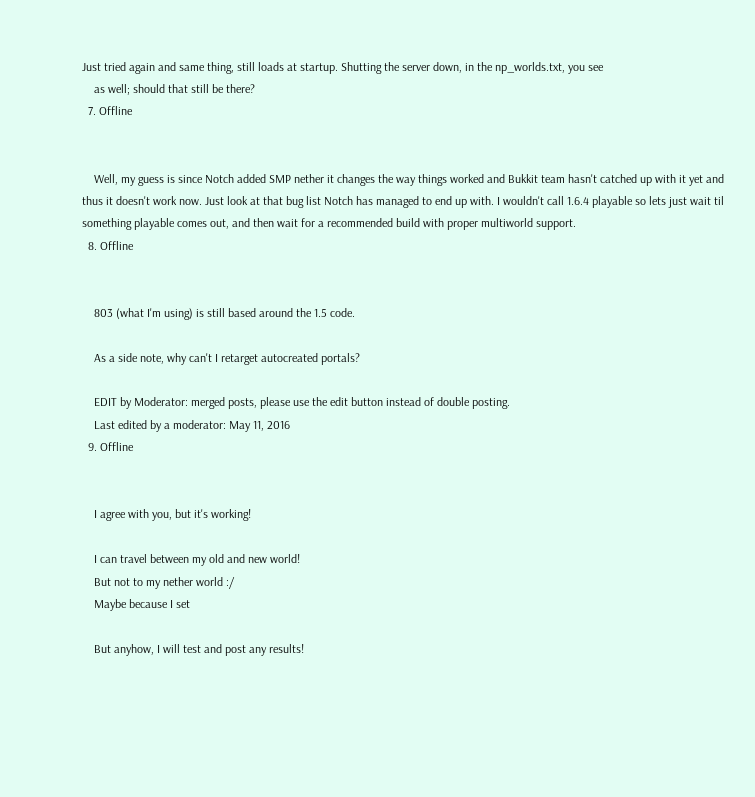Just tried again and same thing, still loads at startup. Shutting the server down, in the np_worlds.txt, you see
    as well; should that still be there?
  7. Offline


    Well, my guess is since Notch added SMP nether it changes the way things worked and Bukkit team hasn't catched up with it yet and thus it doesn't work now. Just look at that bug list Notch has managed to end up with. I wouldn't call 1.6.4 playable so lets just wait til something playable comes out, and then wait for a recommended build with proper multiworld support.
  8. Offline


    803 (what I'm using) is still based around the 1.5 code.

    As a side note, why can't I retarget autocreated portals?

    EDIT by Moderator: merged posts, please use the edit button instead of double posting.
    Last edited by a moderator: May 11, 2016
  9. Offline


    I agree with you, but it's working!

    I can travel between my old and new world!
    But not to my nether world :/
    Maybe because I set

    But anyhow, I will test and post any results!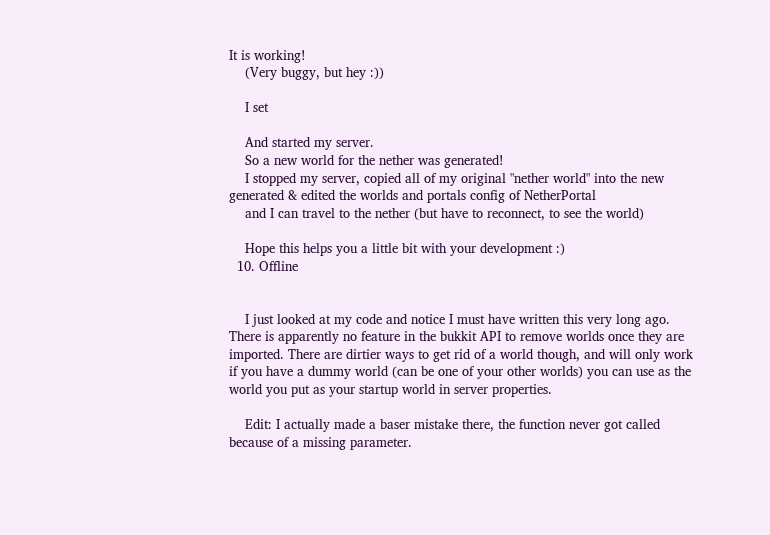It is working!
    (Very buggy, but hey :))

    I set

    And started my server.
    So a new world for the nether was generated!
    I stopped my server, copied all of my original "nether world" into the new generated & edited the worlds and portals config of NetherPortal
    and I can travel to the nether (but have to reconnect, to see the world)

    Hope this helps you a little bit with your development :)
  10. Offline


    I just looked at my code and notice I must have written this very long ago. There is apparently no feature in the bukkit API to remove worlds once they are imported. There are dirtier ways to get rid of a world though, and will only work if you have a dummy world (can be one of your other worlds) you can use as the world you put as your startup world in server properties.

    Edit: I actually made a baser mistake there, the function never got called because of a missing parameter.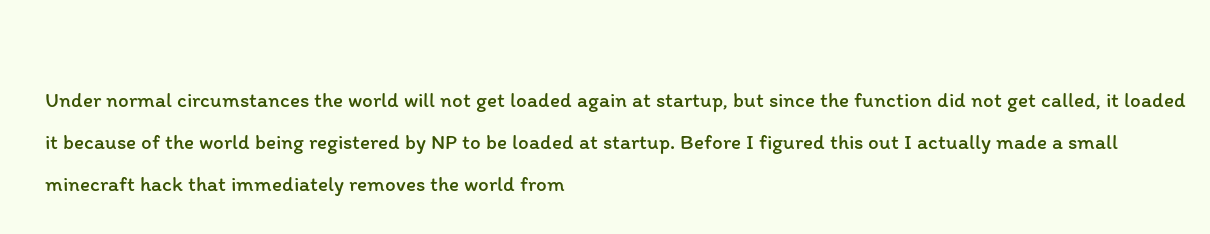Under normal circumstances the world will not get loaded again at startup, but since the function did not get called, it loaded it because of the world being registered by NP to be loaded at startup. Before I figured this out I actually made a small minecraft hack that immediately removes the world from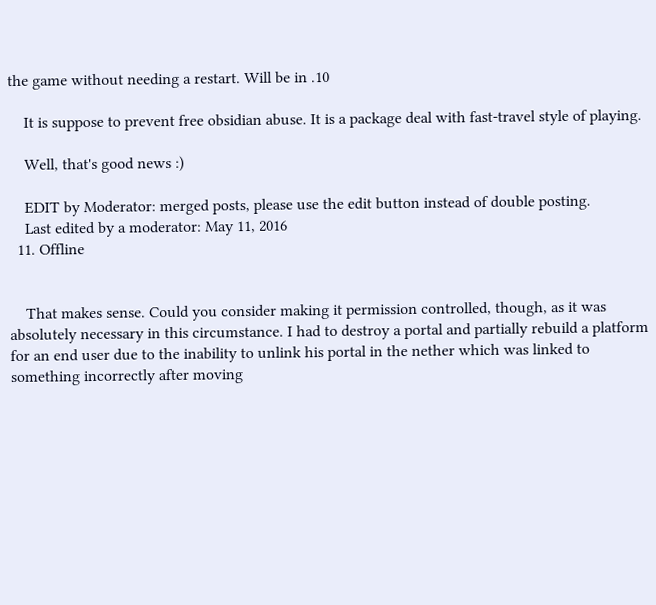the game without needing a restart. Will be in .10

    It is suppose to prevent free obsidian abuse. It is a package deal with fast-travel style of playing.

    Well, that's good news :)

    EDIT by Moderator: merged posts, please use the edit button instead of double posting.
    Last edited by a moderator: May 11, 2016
  11. Offline


    That makes sense. Could you consider making it permission controlled, though, as it was absolutely necessary in this circumstance. I had to destroy a portal and partially rebuild a platform for an end user due to the inability to unlink his portal in the nether which was linked to something incorrectly after moving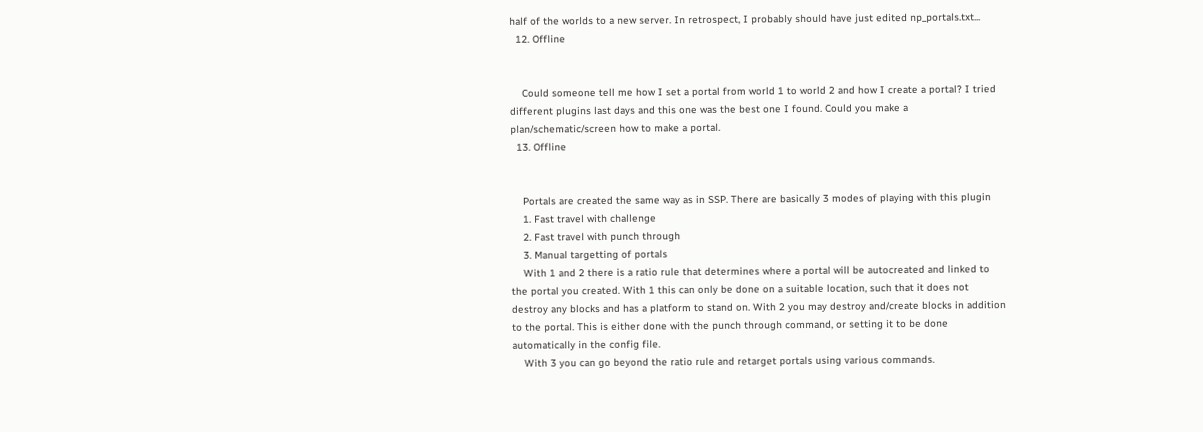half of the worlds to a new server. In retrospect, I probably should have just edited np_portals.txt...
  12. Offline


    Could someone tell me how I set a portal from world 1 to world 2 and how I create a portal? I tried different plugins last days and this one was the best one I found. Could you make a plan/schematic/screen how to make a portal.
  13. Offline


    Portals are created the same way as in SSP. There are basically 3 modes of playing with this plugin
    1. Fast travel with challenge
    2. Fast travel with punch through
    3. Manual targetting of portals
    With 1 and 2 there is a ratio rule that determines where a portal will be autocreated and linked to the portal you created. With 1 this can only be done on a suitable location, such that it does not destroy any blocks and has a platform to stand on. With 2 you may destroy and/create blocks in addition to the portal. This is either done with the punch through command, or setting it to be done automatically in the config file.
    With 3 you can go beyond the ratio rule and retarget portals using various commands.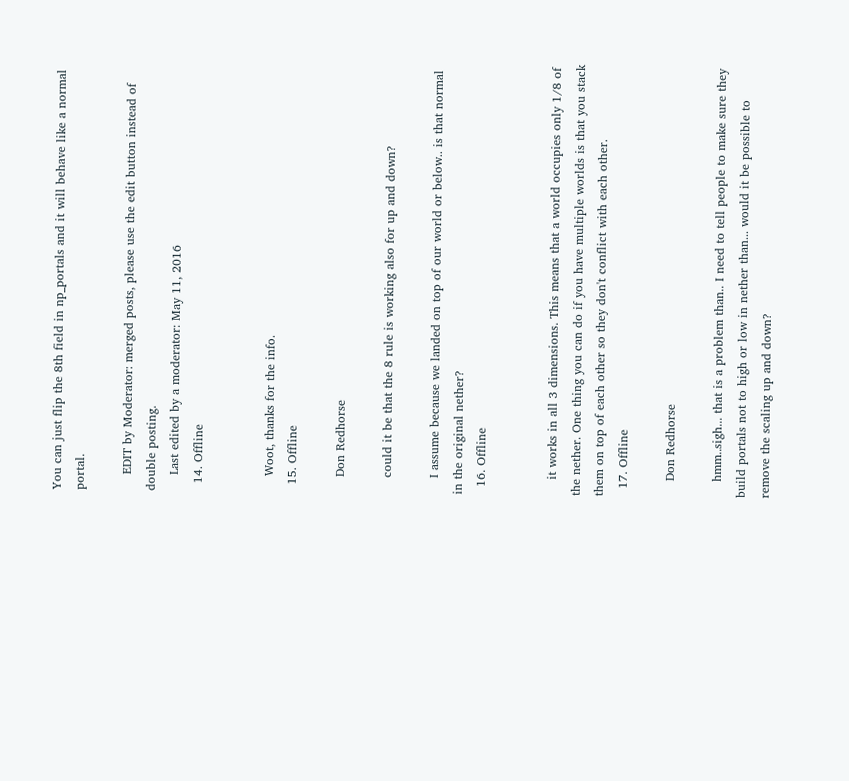You can just flip the 8th field in np_portals and it will behave like a normal portal.

    EDIT by Moderator: merged posts, please use the edit button instead of double posting.
    Last edited by a moderator: May 11, 2016
  14. Offline


    Woot, thanks for the info.
  15. Offline

    Don Redhorse

    could it be that the 8 rule is working also for up and down?

    I assume because we landed on top of our world or below.. is that normal in the original nether?
  16. Offline


    it works in all 3 dimensions. This means that a world occupies only 1/8 of the nether. One thing you can do if you have multiple worlds is that you stack them on top of each other so they don't conflict with each other.
  17. Offline

    Don Redhorse

    hmm..sigh... that is a problem than.. I need to tell people to make sure they build portals not to high or low in nether than... would it be possible to remove the scaling up and down?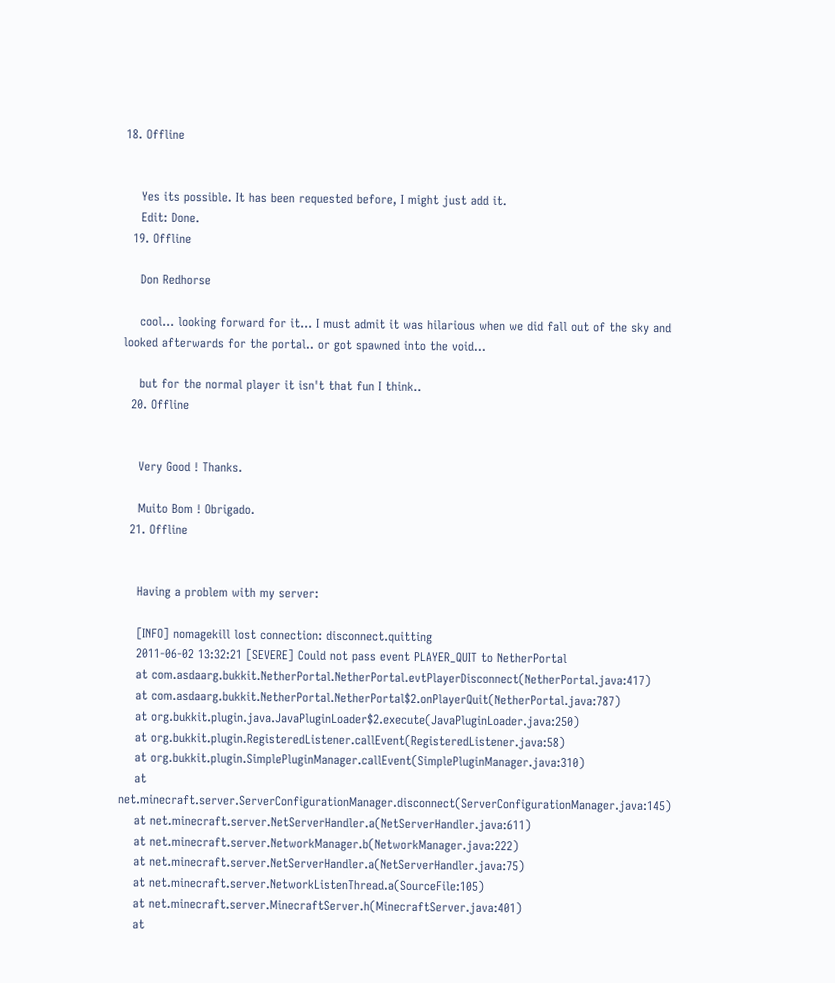18. Offline


    Yes its possible. It has been requested before, I might just add it.
    Edit: Done.
  19. Offline

    Don Redhorse

    cool... looking forward for it... I must admit it was hilarious when we did fall out of the sky and looked afterwards for the portal.. or got spawned into the void...

    but for the normal player it isn't that fun I think..
  20. Offline


    Very Good ! Thanks.

    Muito Bom ! Obrigado.
  21. Offline


    Having a problem with my server:

    [INFO] nomagekill lost connection: disconnect.quitting
    2011-06-02 13:32:21 [SEVERE] Could not pass event PLAYER_QUIT to NetherPortal
    at com.asdaarg.bukkit.NetherPortal.NetherPortal.evtPlayerDisconnect(NetherPortal.java:417)
    at com.asdaarg.bukkit.NetherPortal.NetherPortal$2.onPlayerQuit(NetherPortal.java:787)
    at org.bukkit.plugin.java.JavaPluginLoader$2.execute(JavaPluginLoader.java:250)
    at org.bukkit.plugin.RegisteredListener.callEvent(RegisteredListener.java:58)
    at org.bukkit.plugin.SimplePluginManager.callEvent(SimplePluginManager.java:310)
    at net.minecraft.server.ServerConfigurationManager.disconnect(ServerConfigurationManager.java:145)
    at net.minecraft.server.NetServerHandler.a(NetServerHandler.java:611)
    at net.minecraft.server.NetworkManager.b(NetworkManager.java:222)
    at net.minecraft.server.NetServerHandler.a(NetServerHandler.java:75)
    at net.minecraft.server.NetworkListenThread.a(SourceFile:105)
    at net.minecraft.server.MinecraftServer.h(MinecraftServer.java:401)
    at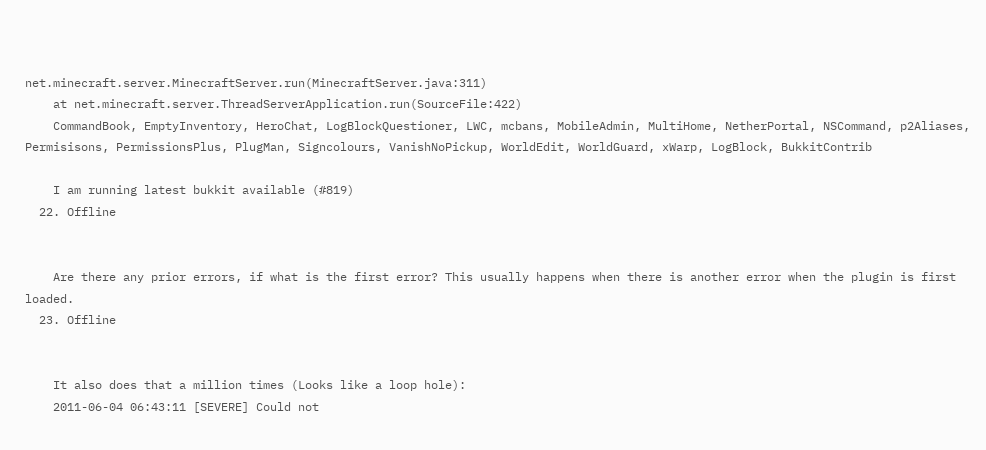net.minecraft.server.MinecraftServer.run(MinecraftServer.java:311)
    at net.minecraft.server.ThreadServerApplication.run(SourceFile:422)
    CommandBook, EmptyInventory, HeroChat, LogBlockQuestioner, LWC, mcbans, MobileAdmin, MultiHome, NetherPortal, NSCommand, p2Aliases, Permisisons, PermissionsPlus, PlugMan, Signcolours, VanishNoPickup, WorldEdit, WorldGuard, xWarp, LogBlock, BukkitContrib

    I am running latest bukkit available (#819)
  22. Offline


    Are there any prior errors, if what is the first error? This usually happens when there is another error when the plugin is first loaded.
  23. Offline


    It also does that a million times (Looks like a loop hole):
    2011-06-04 06:43:11 [SEVERE] Could not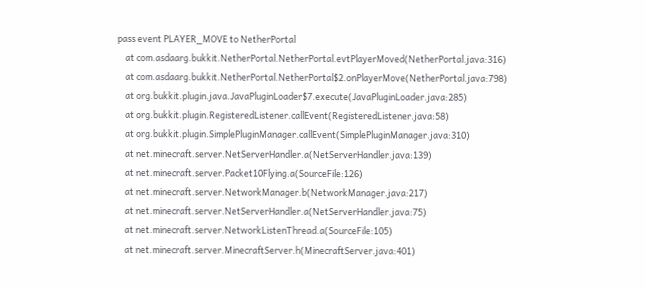pass event PLAYER_MOVE to NetherPortal
    at com.asdaarg.bukkit.NetherPortal.NetherPortal.evtPlayerMoved(NetherPortal.java:316)
    at com.asdaarg.bukkit.NetherPortal.NetherPortal$2.onPlayerMove(NetherPortal.java:798)
    at org.bukkit.plugin.java.JavaPluginLoader$7.execute(JavaPluginLoader.java:285)
    at org.bukkit.plugin.RegisteredListener.callEvent(RegisteredListener.java:58)
    at org.bukkit.plugin.SimplePluginManager.callEvent(SimplePluginManager.java:310)
    at net.minecraft.server.NetServerHandler.a(NetServerHandler.java:139)
    at net.minecraft.server.Packet10Flying.a(SourceFile:126)
    at net.minecraft.server.NetworkManager.b(NetworkManager.java:217)
    at net.minecraft.server.NetServerHandler.a(NetServerHandler.java:75)
    at net.minecraft.server.NetworkListenThread.a(SourceFile:105)
    at net.minecraft.server.MinecraftServer.h(MinecraftServer.java:401)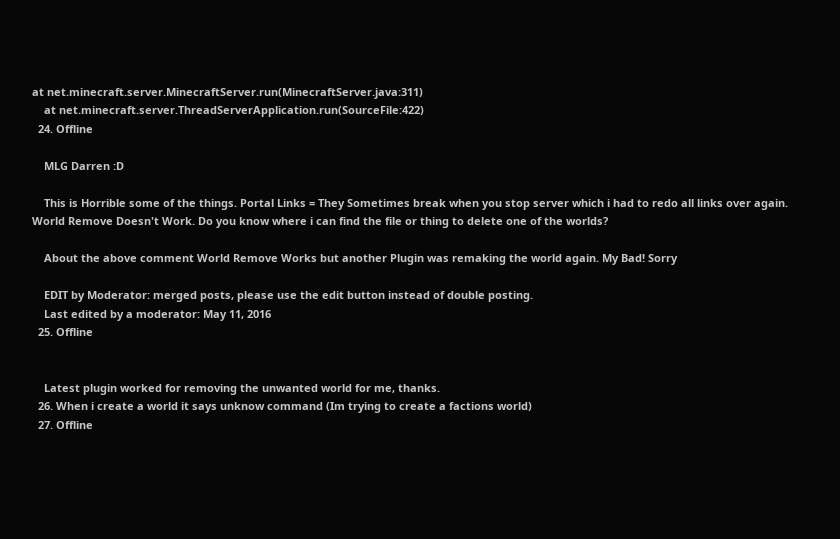at net.minecraft.server.MinecraftServer.run(MinecraftServer.java:311)
    at net.minecraft.server.ThreadServerApplication.run(SourceFile:422)
  24. Offline

    MLG Darren :D

    This is Horrible some of the things. Portal Links = They Sometimes break when you stop server which i had to redo all links over again. World Remove Doesn't Work. Do you know where i can find the file or thing to delete one of the worlds?

    About the above comment World Remove Works but another Plugin was remaking the world again. My Bad! Sorry

    EDIT by Moderator: merged posts, please use the edit button instead of double posting.
    Last edited by a moderator: May 11, 2016
  25. Offline


    Latest plugin worked for removing the unwanted world for me, thanks.
  26. When i create a world it says unknow command (Im trying to create a factions world)
  27. Offline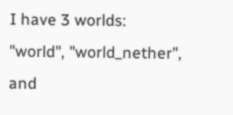I have 3 worlds: "world", "world_nether", and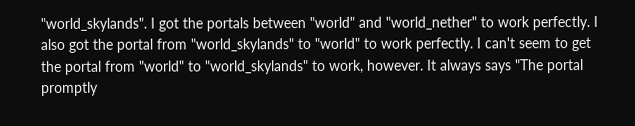"world_skylands". I got the portals between "world" and "world_nether" to work perfectly. I also got the portal from "world_skylands" to "world" to work perfectly. I can't seem to get the portal from "world" to "world_skylands" to work, however. It always says "The portal promptly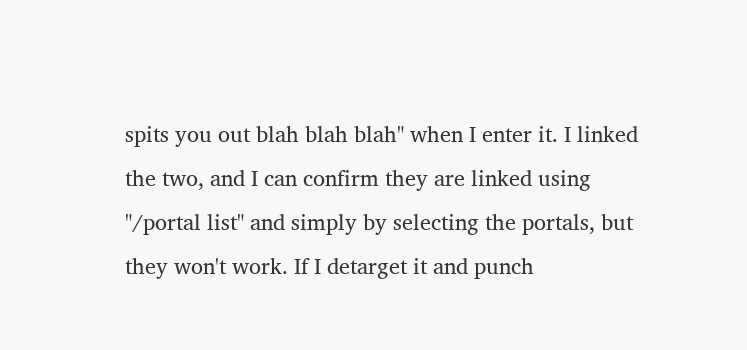spits you out blah blah blah" when I enter it. I linked the two, and I can confirm they are linked using "/portal list" and simply by selecting the portals, but they won't work. If I detarget it and punch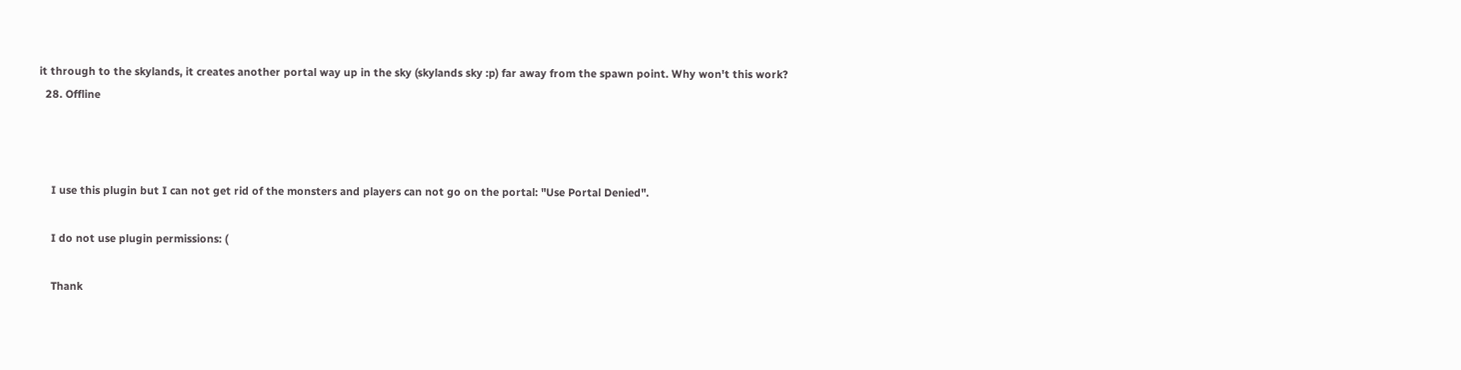it through to the skylands, it creates another portal way up in the sky (skylands sky :p) far away from the spawn point. Why won't this work?
  28. Offline



    I use this plugin but I can not get rid of the monsters and players can not go on the portal: "Use Portal Denied".

    I do not use plugin permissions: (

    Thank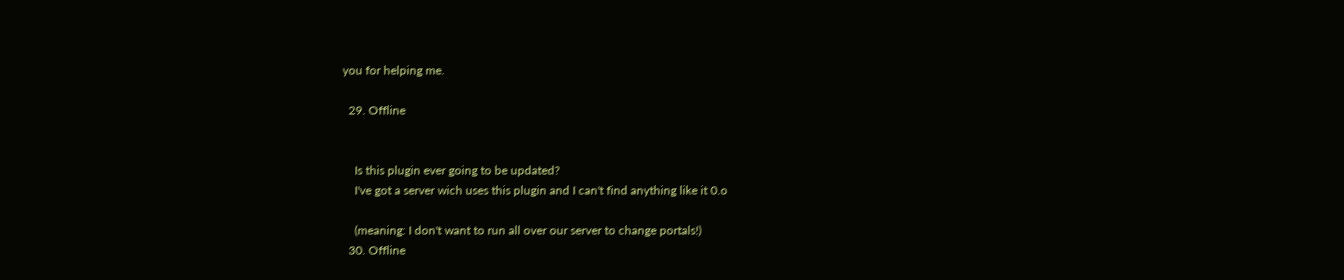you for helping me.

  29. Offline


    Is this plugin ever going to be updated?
    I've got a server wich uses this plugin and I can't find anything like it 0.o

    (meaning: I don't want to run all over our server to change portals!)
  30. Offline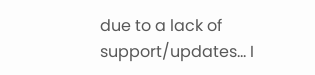due to a lack of support/updates... I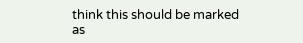think this should be marked as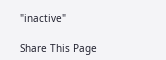"inactive"

Share This Page